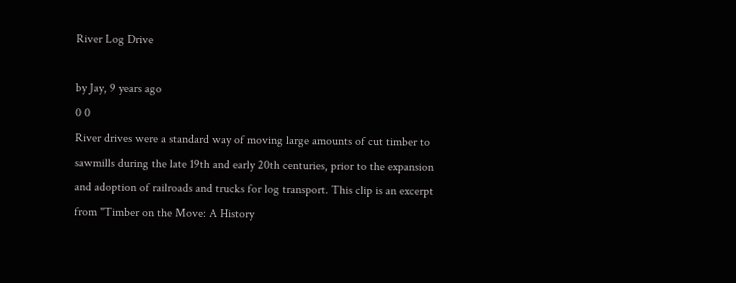River Log Drive

by Jay, 9 years ago
0 0
River drives were a standard way of moving large amounts of cut timber to sawmills during the late 19th and early 20th centuries, prior to the expansion and adoption of railroads and trucks for log transport. This clip is an excerpt from "Timber on the Move: A History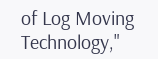of Log Moving Technology,"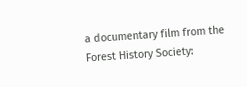a documentary film from the Forest History Society: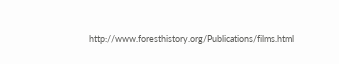http://www.foresthistory.org/Publications/films.html